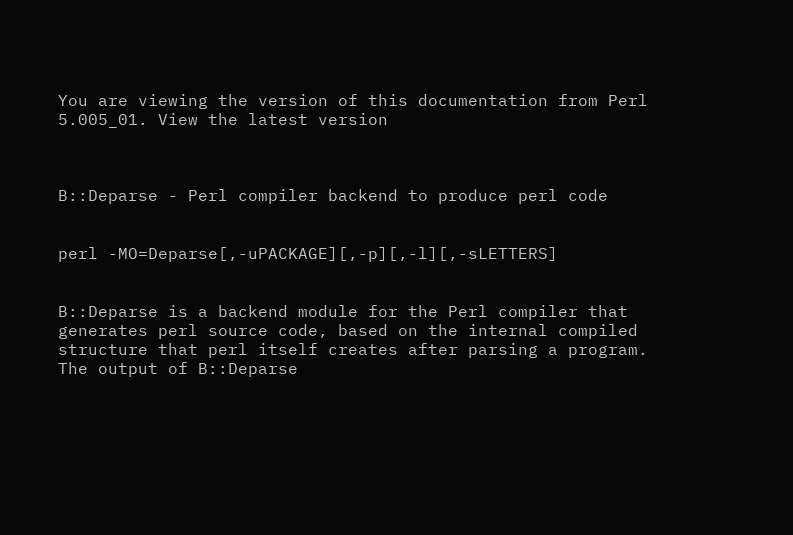You are viewing the version of this documentation from Perl 5.005_01. View the latest version



B::Deparse - Perl compiler backend to produce perl code


perl -MO=Deparse[,-uPACKAGE][,-p][,-l][,-sLETTERS]


B::Deparse is a backend module for the Perl compiler that generates perl source code, based on the internal compiled structure that perl itself creates after parsing a program. The output of B::Deparse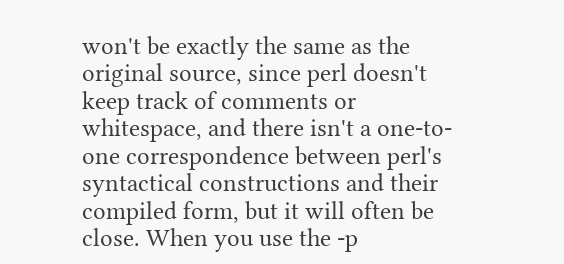won't be exactly the same as the original source, since perl doesn't keep track of comments or whitespace, and there isn't a one-to-one correspondence between perl's syntactical constructions and their compiled form, but it will often be close. When you use the -p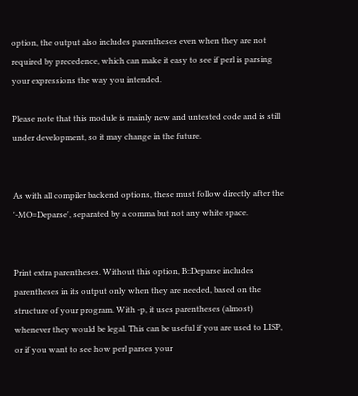option, the output also includes parentheses even when they are not required by precedence, which can make it easy to see if perl is parsing your expressions the way you intended.

Please note that this module is mainly new and untested code and is still under development, so it may change in the future.


As with all compiler backend options, these must follow directly after the '-MO=Deparse', separated by a comma but not any white space.


Print extra parentheses. Without this option, B::Deparse includes parentheses in its output only when they are needed, based on the structure of your program. With -p, it uses parentheses (almost) whenever they would be legal. This can be useful if you are used to LISP, or if you want to see how perl parses your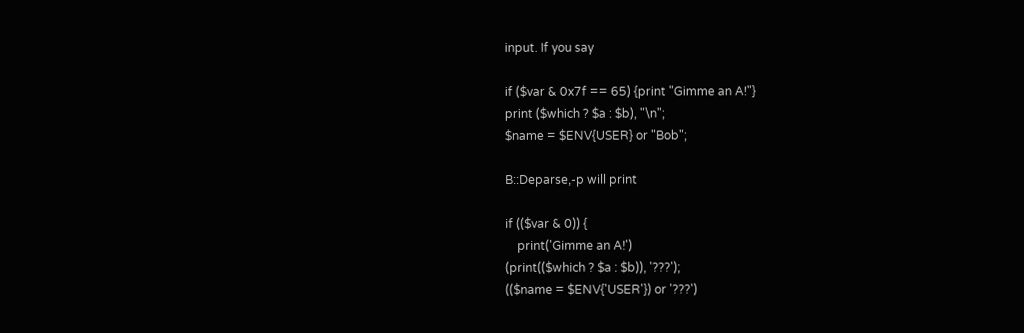input. If you say

if ($var & 0x7f == 65) {print "Gimme an A!"}
print ($which ? $a : $b), "\n";
$name = $ENV{USER} or "Bob";

B::Deparse,-p will print

if (($var & 0)) {
    print('Gimme an A!')
(print(($which ? $a : $b)), '???');
(($name = $ENV{'USER'}) or '???')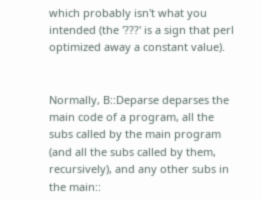which probably isn't what you intended (the '???' is a sign that perl optimized away a constant value).


Normally, B::Deparse deparses the main code of a program, all the subs called by the main program (and all the subs called by them, recursively), and any other subs in the main::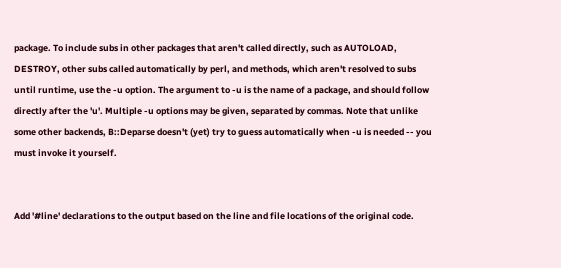package. To include subs in other packages that aren't called directly, such as AUTOLOAD, DESTROY, other subs called automatically by perl, and methods, which aren't resolved to subs until runtime, use the -u option. The argument to -u is the name of a package, and should follow directly after the 'u'. Multiple -u options may be given, separated by commas. Note that unlike some other backends, B::Deparse doesn't (yet) try to guess automatically when -u is needed -- you must invoke it yourself.


Add '#line' declarations to the output based on the line and file locations of the original code.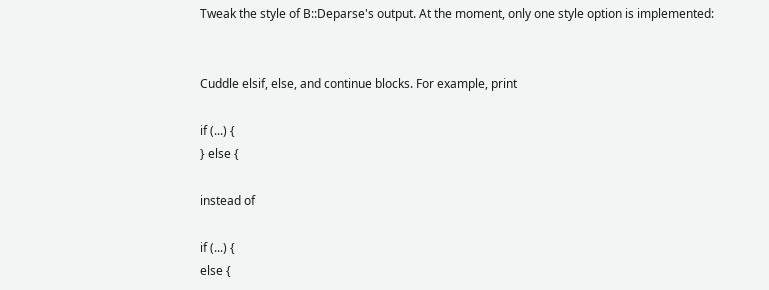Tweak the style of B::Deparse's output. At the moment, only one style option is implemented:


Cuddle elsif, else, and continue blocks. For example, print

if (...) {
} else {

instead of

if (...) {
else {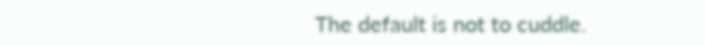The default is not to cuddle.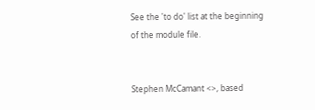See the 'to do' list at the beginning of the module file.


Stephen McCamant <>, based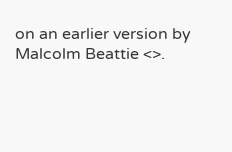on an earlier version by Malcolm Beattie <>.